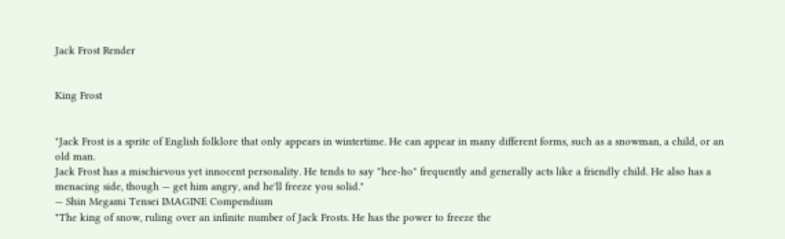Jack Frost Render


King Frost


"Jack Frost is a sprite of English folklore that only appears in wintertime. He can appear in many different forms, such as a snowman, a child, or an old man.
Jack Frost has a mischievous yet innocent personality. He tends to say "hee-ho" frequently and generally acts like a friendly child. He also has a menacing side, though — get him angry, and he'll freeze you solid."
— Shin Megami Tensei IMAGINE Compendium
"The king of snow, ruling over an infinite number of Jack Frosts. He has the power to freeze the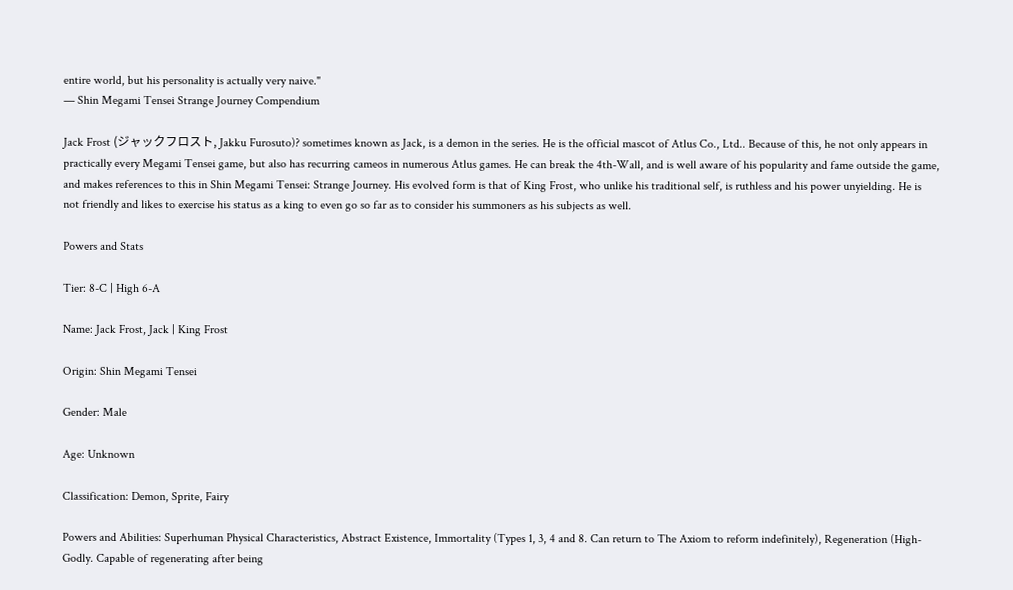entire world, but his personality is actually very naive."
— Shin Megami Tensei Strange Journey Compendium

Jack Frost (ジャックフロスト, Jakku Furosuto)? sometimes known as Jack, is a demon in the series. He is the official mascot of Atlus Co., Ltd.. Because of this, he not only appears in practically every Megami Tensei game, but also has recurring cameos in numerous Atlus games. He can break the 4th-Wall, and is well aware of his popularity and fame outside the game, and makes references to this in Shin Megami Tensei: Strange Journey. His evolved form is that of King Frost, who unlike his traditional self, is ruthless and his power unyielding. He is not friendly and likes to exercise his status as a king to even go so far as to consider his summoners as his subjects as well.

Powers and Stats

Tier: 8-C | High 6-A

Name: Jack Frost, Jack | King Frost

Origin: Shin Megami Tensei

Gender: Male

Age: Unknown

Classification: Demon, Sprite, Fairy

Powers and Abilities: Superhuman Physical Characteristics, Abstract Existence, Immortality (Types 1, 3, 4 and 8. Can return to The Axiom to reform indefinitely), Regeneration (High-Godly. Capable of regenerating after being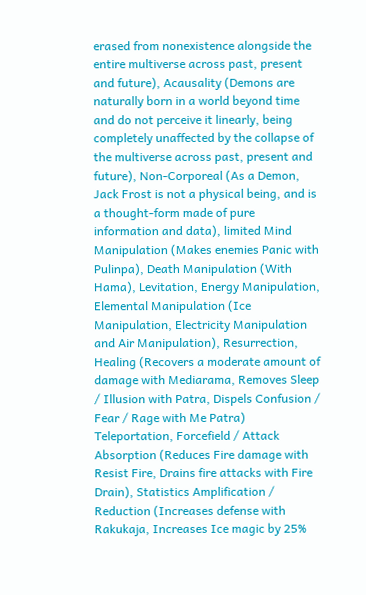erased from nonexistence alongside the entire multiverse across past, present and future), Acausality (Demons are naturally born in a world beyond time and do not perceive it linearly, being completely unaffected by the collapse of the multiverse across past, present and future), Non-Corporeal (As a Demon, Jack Frost is not a physical being, and is a thought-form made of pure information and data), limited Mind Manipulation (Makes enemies Panic with Pulinpa), Death Manipulation (With Hama), Levitation, Energy Manipulation, Elemental Manipulation (Ice Manipulation, Electricity Manipulation and Air Manipulation), Resurrection, Healing (Recovers a moderate amount of damage with Mediarama, Removes Sleep / Illusion with Patra, Dispels Confusion / Fear / Rage with Me Patra) Teleportation, Forcefield / Attack Absorption (Reduces Fire damage with Resist Fire, Drains fire attacks with Fire Drain), Statistics Amplification / Reduction (Increases defense with Rakukaja, Increases Ice magic by 25%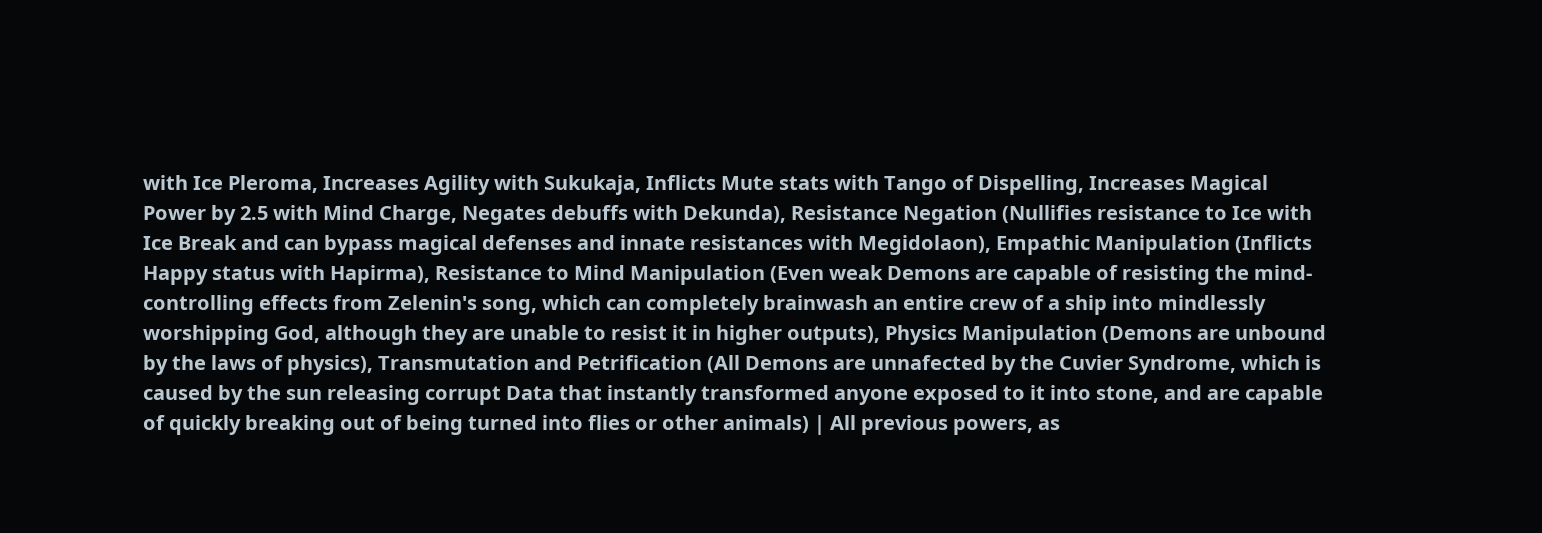with Ice Pleroma, Increases Agility with Sukukaja, Inflicts Mute stats with Tango of Dispelling, Increases Magical Power by 2.5 with Mind Charge, Negates debuffs with Dekunda), Resistance Negation (Nullifies resistance to Ice with Ice Break and can bypass magical defenses and innate resistances with Megidolaon), Empathic Manipulation (Inflicts Happy status with Hapirma), Resistance to Mind Manipulation (Even weak Demons are capable of resisting the mind-controlling effects from Zelenin's song, which can completely brainwash an entire crew of a ship into mindlessly worshipping God, although they are unable to resist it in higher outputs), Physics Manipulation (Demons are unbound by the laws of physics), Transmutation and Petrification (All Demons are unnafected by the Cuvier Syndrome, which is caused by the sun releasing corrupt Data that instantly transformed anyone exposed to it into stone, and are capable of quickly breaking out of being turned into flies or other animals) | All previous powers, as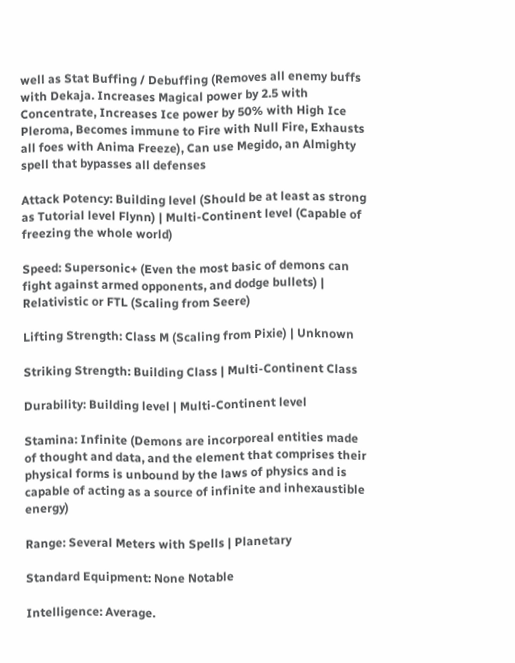well as Stat Buffing / Debuffing (Removes all enemy buffs with Dekaja. Increases Magical power by 2.5 with Concentrate, Increases Ice power by 50% with High Ice Pleroma, Becomes immune to Fire with Null Fire, Exhausts all foes with Anima Freeze), Can use Megido, an Almighty spell that bypasses all defenses

Attack Potency: Building level (Should be at least as strong as Tutorial level Flynn) | Multi-Continent level (Capable of freezing the whole world)

Speed: Supersonic+ (Even the most basic of demons can fight against armed opponents, and dodge bullets) | Relativistic or FTL (Scaling from Seere)

Lifting Strength: Class M (Scaling from Pixie) | Unknown

Striking Strength: Building Class | Multi-Continent Class

Durability: Building level | Multi-Continent level

Stamina: Infinite (Demons are incorporeal entities made of thought and data, and the element that comprises their physical forms is unbound by the laws of physics and is capable of acting as a source of infinite and inhexaustible energy)

Range: Several Meters with Spells | Planetary

Standard Equipment: None Notable

Intelligence: Average.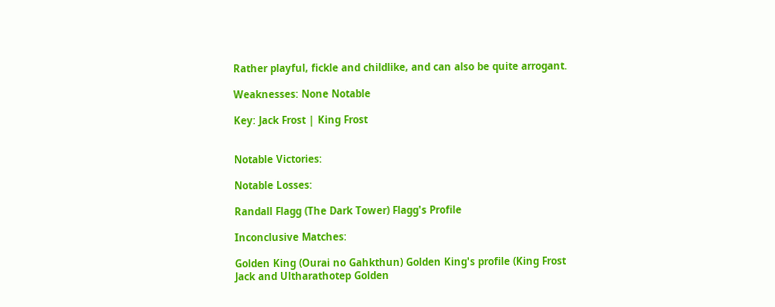Rather playful, fickle and childlike, and can also be quite arrogant.

Weaknesses: None Notable

Key: Jack Frost | King Frost


Notable Victories:

Notable Losses:

Randall Flagg (The Dark Tower) Flagg's Profile

Inconclusive Matches:

Golden King (Ourai no Gahkthun) Golden King's profile (King Frost Jack and Ultharathotep Golden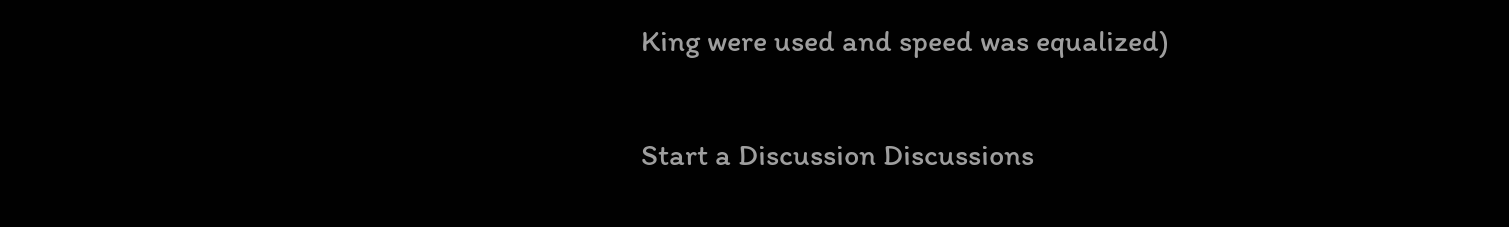King were used and speed was equalized)

Start a Discussion Discussions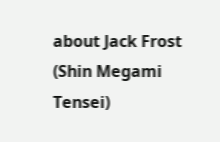about Jack Frost (Shin Megami Tensei)